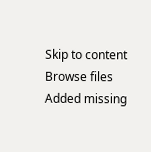Skip to content
Browse files
Added missing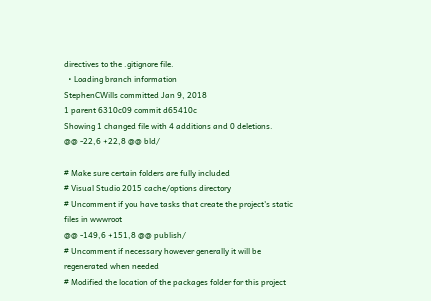directives to the .gitignore file.
  • Loading branch information
StephenCWills committed Jan 9, 2018
1 parent 6310c09 commit d65410c
Showing 1 changed file with 4 additions and 0 deletions.
@@ -22,6 +22,8 @@ bld/

# Make sure certain folders are fully included
# Visual Studio 2015 cache/options directory
# Uncomment if you have tasks that create the project's static files in wwwroot
@@ -149,6 +151,8 @@ publish/
# Uncomment if necessary however generally it will be regenerated when needed
# Modified the location of the packages folder for this project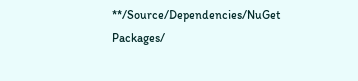**/Source/Dependencies/NuGet Packages/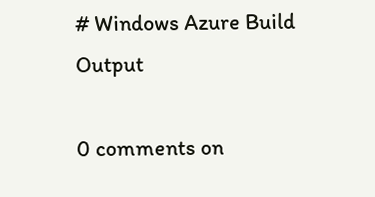# Windows Azure Build Output

0 comments on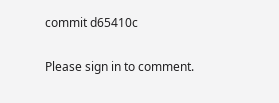commit d65410c

Please sign in to comment.